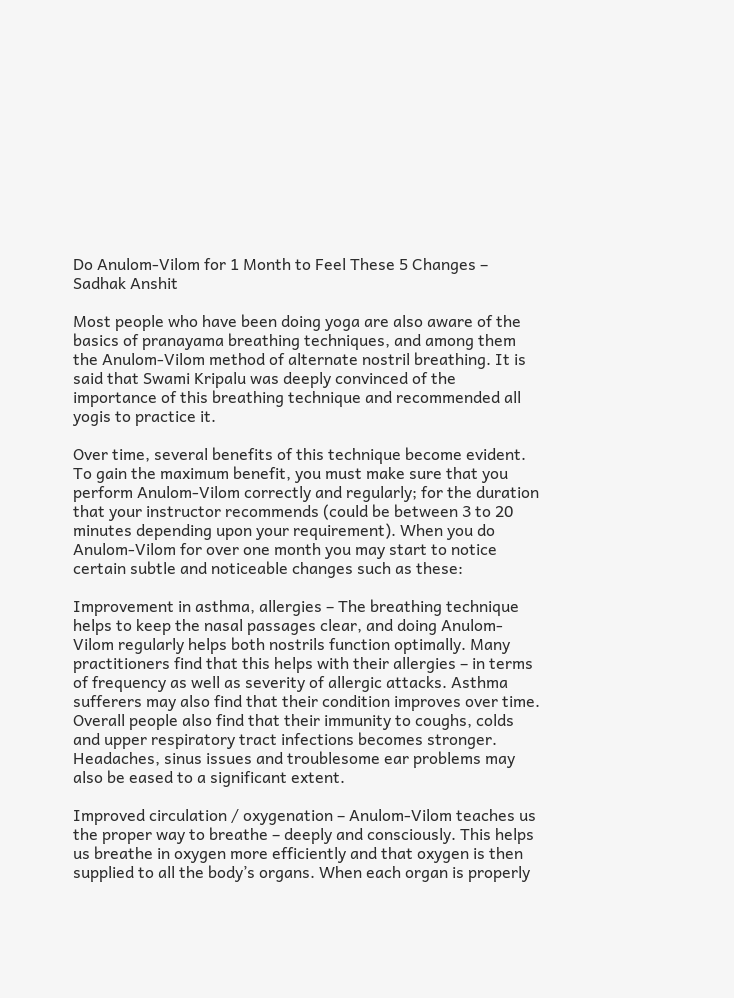Do Anulom-Vilom for 1 Month to Feel These 5 Changes – Sadhak Anshit

Most people who have been doing yoga are also aware of the basics of pranayama breathing techniques, and among them the Anulom-Vilom method of alternate nostril breathing. It is said that Swami Kripalu was deeply convinced of the importance of this breathing technique and recommended all yogis to practice it.

Over time, several benefits of this technique become evident. To gain the maximum benefit, you must make sure that you perform Anulom-Vilom correctly and regularly; for the duration that your instructor recommends (could be between 3 to 20 minutes depending upon your requirement). When you do Anulom-Vilom for over one month you may start to notice certain subtle and noticeable changes such as these:

Improvement in asthma, allergies – The breathing technique helps to keep the nasal passages clear, and doing Anulom-Vilom regularly helps both nostrils function optimally. Many practitioners find that this helps with their allergies – in terms of frequency as well as severity of allergic attacks. Asthma sufferers may also find that their condition improves over time. Overall people also find that their immunity to coughs, colds and upper respiratory tract infections becomes stronger. Headaches, sinus issues and troublesome ear problems may also be eased to a significant extent.

Improved circulation / oxygenation – Anulom-Vilom teaches us the proper way to breathe – deeply and consciously. This helps us breathe in oxygen more efficiently and that oxygen is then supplied to all the body’s organs. When each organ is properly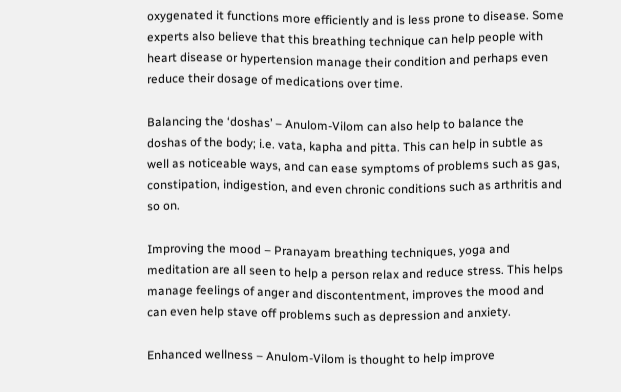oxygenated it functions more efficiently and is less prone to disease. Some experts also believe that this breathing technique can help people with heart disease or hypertension manage their condition and perhaps even reduce their dosage of medications over time.

Balancing the ‘doshas’ – Anulom-Vilom can also help to balance the doshas of the body; i.e. vata, kapha and pitta. This can help in subtle as well as noticeable ways, and can ease symptoms of problems such as gas, constipation, indigestion, and even chronic conditions such as arthritis and so on.

Improving the mood – Pranayam breathing techniques, yoga and meditation are all seen to help a person relax and reduce stress. This helps manage feelings of anger and discontentment, improves the mood and can even help stave off problems such as depression and anxiety.

Enhanced wellness – Anulom-Vilom is thought to help improve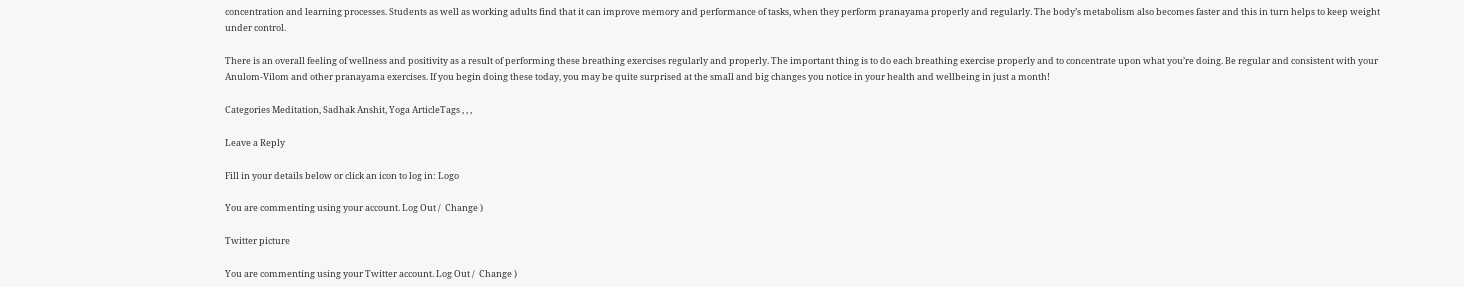concentration and learning processes. Students as well as working adults find that it can improve memory and performance of tasks, when they perform pranayama properly and regularly. The body’s metabolism also becomes faster and this in turn helps to keep weight under control.

There is an overall feeling of wellness and positivity as a result of performing these breathing exercises regularly and properly. The important thing is to do each breathing exercise properly and to concentrate upon what you’re doing. Be regular and consistent with your Anulom-Vilom and other pranayama exercises. If you begin doing these today, you may be quite surprised at the small and big changes you notice in your health and wellbeing in just a month!

Categories Meditation, Sadhak Anshit, Yoga ArticleTags , , ,

Leave a Reply

Fill in your details below or click an icon to log in: Logo

You are commenting using your account. Log Out /  Change )

Twitter picture

You are commenting using your Twitter account. Log Out /  Change )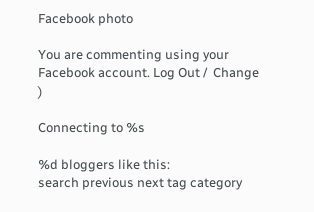Facebook photo

You are commenting using your Facebook account. Log Out /  Change )

Connecting to %s

%d bloggers like this:
search previous next tag category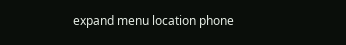expand menu location phone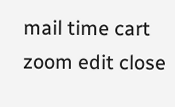mail time cart zoom edit close